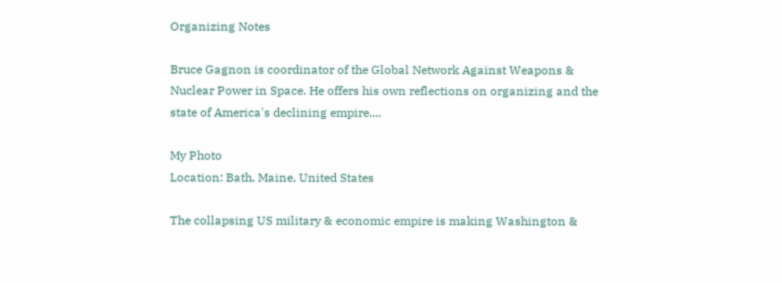Organizing Notes

Bruce Gagnon is coordinator of the Global Network Against Weapons & Nuclear Power in Space. He offers his own reflections on organizing and the state of America's declining empire....

My Photo
Location: Bath, Maine, United States

The collapsing US military & economic empire is making Washington &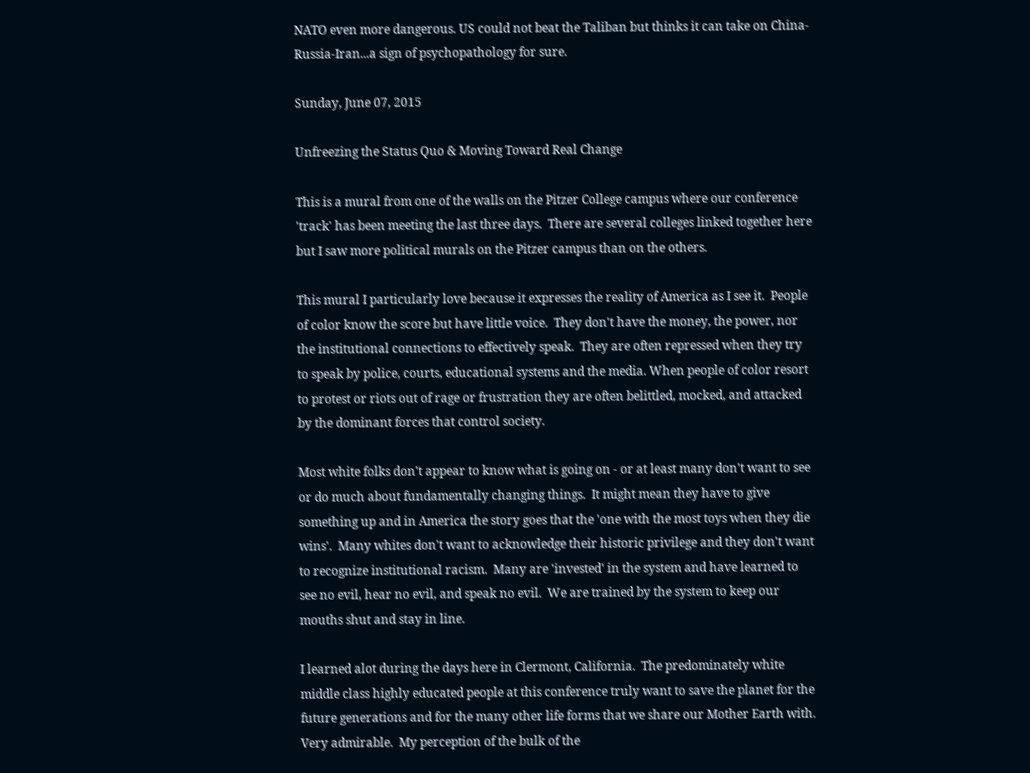NATO even more dangerous. US could not beat the Taliban but thinks it can take on China-Russia-Iran...a sign of psychopathology for sure.

Sunday, June 07, 2015

Unfreezing the Status Quo & Moving Toward Real Change

This is a mural from one of the walls on the Pitzer College campus where our conference 'track' has been meeting the last three days.  There are several colleges linked together here but I saw more political murals on the Pitzer campus than on the others.

This mural I particularly love because it expresses the reality of America as I see it.  People of color know the score but have little voice.  They don't have the money, the power, nor the institutional connections to effectively speak.  They are often repressed when they try to speak by police, courts, educational systems and the media. When people of color resort to protest or riots out of rage or frustration they are often belittled, mocked, and attacked by the dominant forces that control society.

Most white folks don't appear to know what is going on - or at least many don't want to see or do much about fundamentally changing things.  It might mean they have to give something up and in America the story goes that the 'one with the most toys when they die wins'.  Many whites don't want to acknowledge their historic privilege and they don't want to recognize institutional racism.  Many are 'invested' in the system and have learned to see no evil, hear no evil, and speak no evil.  We are trained by the system to keep our mouths shut and stay in line.

I learned alot during the days here in Clermont, California.  The predominately white middle class highly educated people at this conference truly want to save the planet for the future generations and for the many other life forms that we share our Mother Earth with.  Very admirable.  My perception of the bulk of the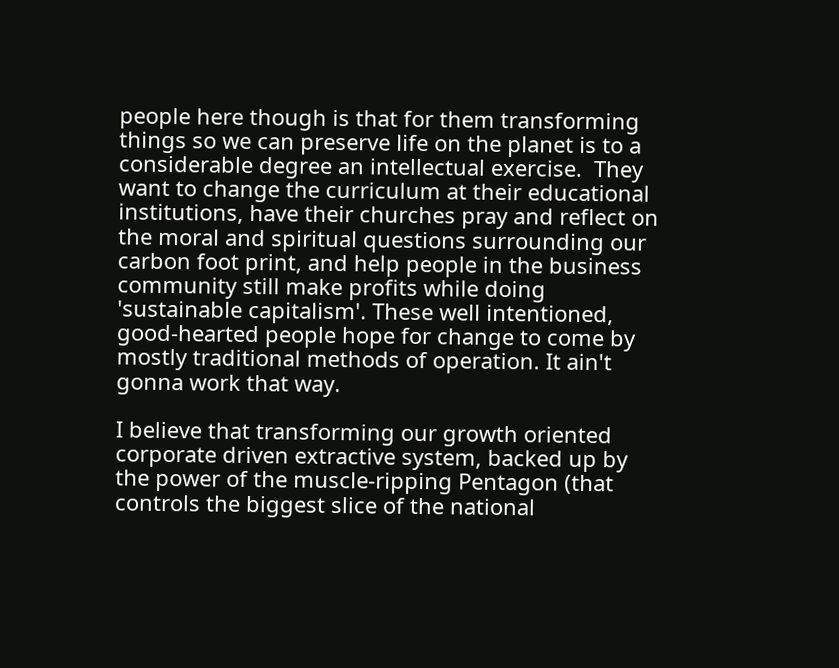people here though is that for them transforming things so we can preserve life on the planet is to a considerable degree an intellectual exercise.  They want to change the curriculum at their educational institutions, have their churches pray and reflect on the moral and spiritual questions surrounding our carbon foot print, and help people in the business community still make profits while doing 'sustainable capitalism'. These well intentioned, good-hearted people hope for change to come by mostly traditional methods of operation. It ain't gonna work that way.

I believe that transforming our growth oriented corporate driven extractive system, backed up by the power of the muscle-ripping Pentagon (that controls the biggest slice of the national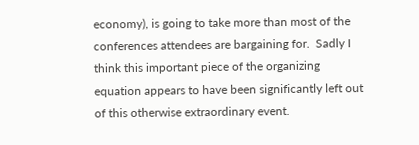economy), is going to take more than most of the conferences attendees are bargaining for.  Sadly I think this important piece of the organizing equation appears to have been significantly left out of this otherwise extraordinary event.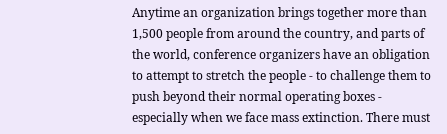Anytime an organization brings together more than 1,500 people from around the country, and parts of the world, conference organizers have an obligation to attempt to stretch the people - to challenge them to push beyond their normal operating boxes - especially when we face mass extinction. There must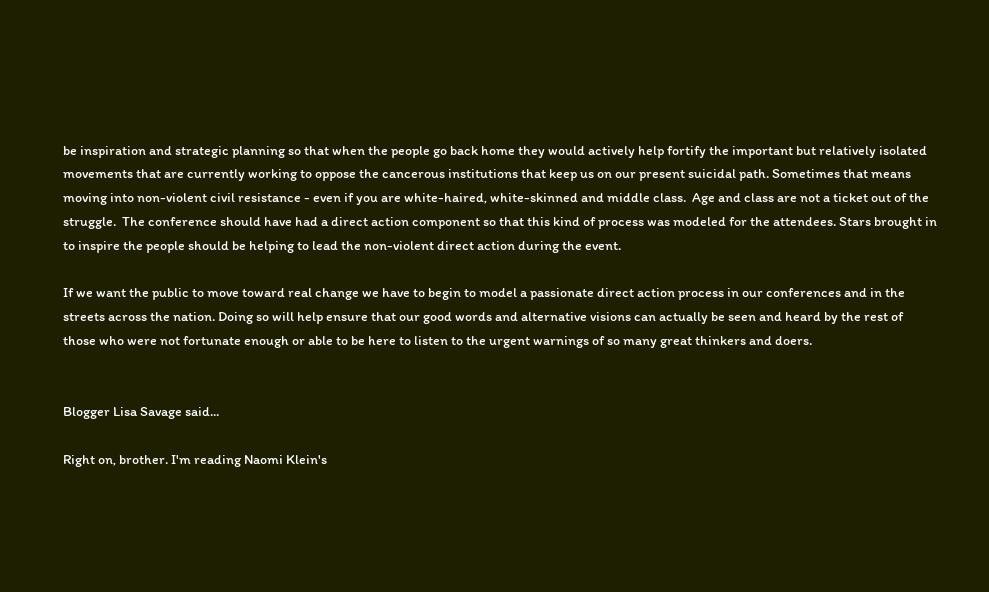be inspiration and strategic planning so that when the people go back home they would actively help fortify the important but relatively isolated movements that are currently working to oppose the cancerous institutions that keep us on our present suicidal path. Sometimes that means moving into non-violent civil resistance - even if you are white-haired, white-skinned and middle class.  Age and class are not a ticket out of the struggle.  The conference should have had a direct action component so that this kind of process was modeled for the attendees. Stars brought in to inspire the people should be helping to lead the non-violent direct action during the event.

If we want the public to move toward real change we have to begin to model a passionate direct action process in our conferences and in the streets across the nation. Doing so will help ensure that our good words and alternative visions can actually be seen and heard by the rest of those who were not fortunate enough or able to be here to listen to the urgent warnings of so many great thinkers and doers.


Blogger Lisa Savage said...

Right on, brother. I'm reading Naomi Klein's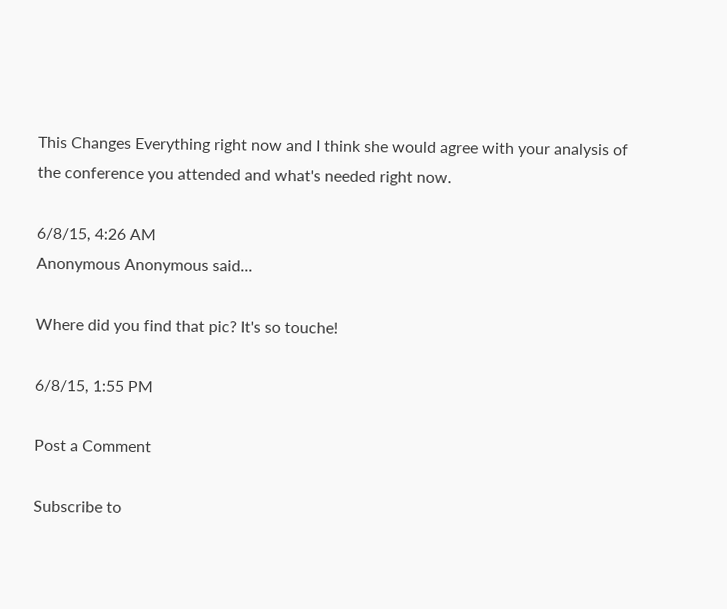This Changes Everything right now and I think she would agree with your analysis of the conference you attended and what's needed right now.

6/8/15, 4:26 AM
Anonymous Anonymous said...

Where did you find that pic? It's so touche!

6/8/15, 1:55 PM

Post a Comment

Subscribe to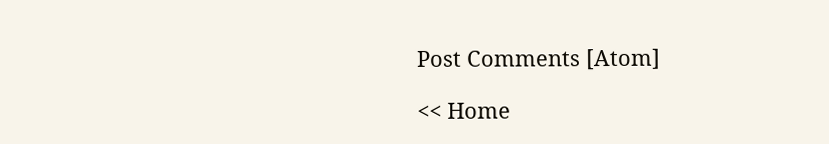Post Comments [Atom]

<< Home